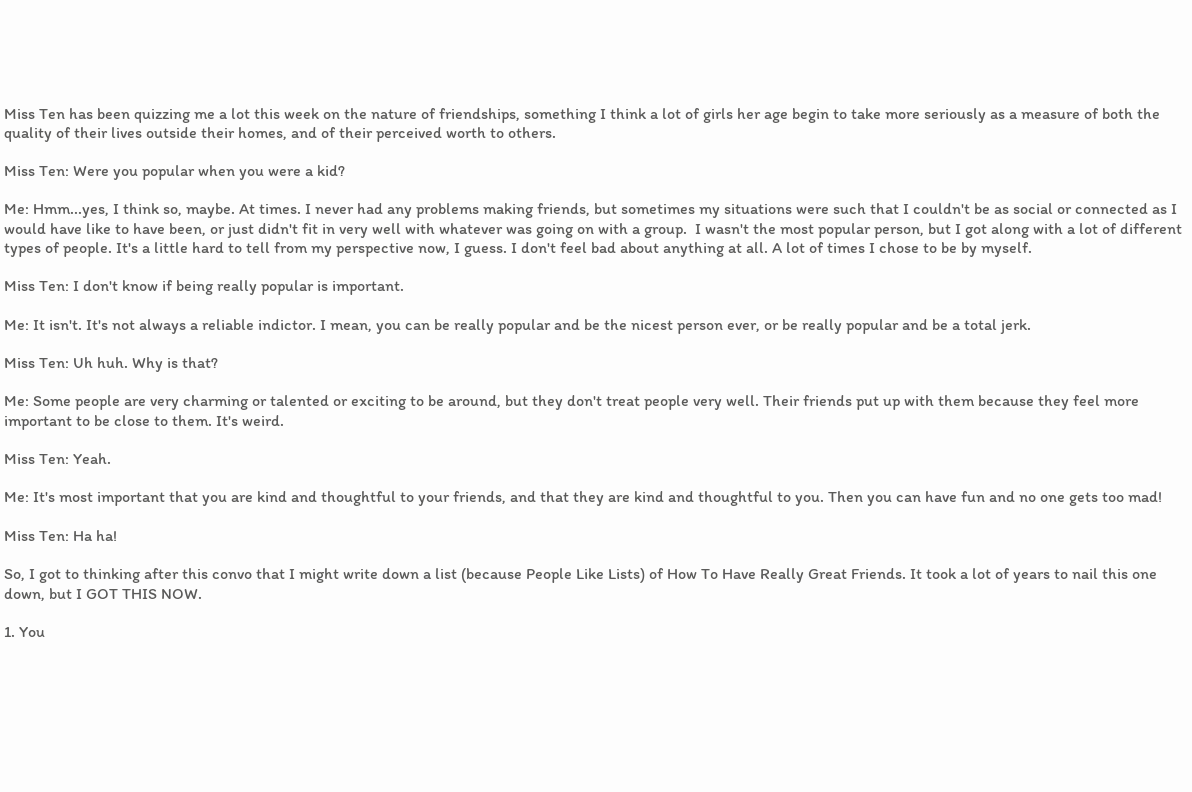Miss Ten has been quizzing me a lot this week on the nature of friendships, something I think a lot of girls her age begin to take more seriously as a measure of both the quality of their lives outside their homes, and of their perceived worth to others.

Miss Ten: Were you popular when you were a kid?

Me: Hmm...yes, I think so, maybe. At times. I never had any problems making friends, but sometimes my situations were such that I couldn't be as social or connected as I would have like to have been, or just didn't fit in very well with whatever was going on with a group.  I wasn't the most popular person, but I got along with a lot of different types of people. It's a little hard to tell from my perspective now, I guess. I don't feel bad about anything at all. A lot of times I chose to be by myself.

Miss Ten: I don't know if being really popular is important.

Me: It isn't. It's not always a reliable indictor. I mean, you can be really popular and be the nicest person ever, or be really popular and be a total jerk.

Miss Ten: Uh huh. Why is that?

Me: Some people are very charming or talented or exciting to be around, but they don't treat people very well. Their friends put up with them because they feel more important to be close to them. It's weird.

Miss Ten: Yeah.

Me: It's most important that you are kind and thoughtful to your friends, and that they are kind and thoughtful to you. Then you can have fun and no one gets too mad!

Miss Ten: Ha ha!

So, I got to thinking after this convo that I might write down a list (because People Like Lists) of How To Have Really Great Friends. It took a lot of years to nail this one down, but I GOT THIS NOW.

1. You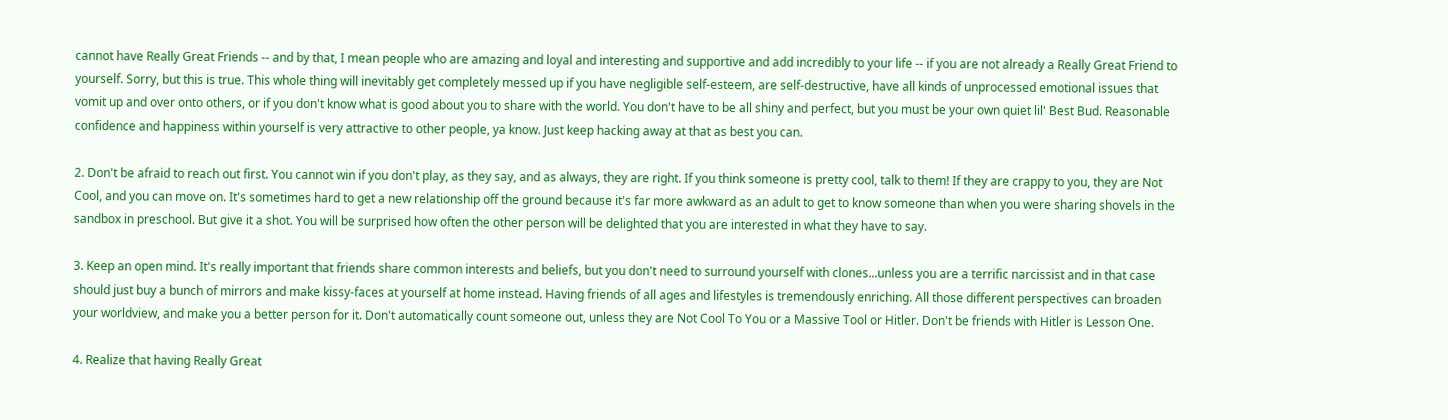cannot have Really Great Friends -- and by that, I mean people who are amazing and loyal and interesting and supportive and add incredibly to your life -- if you are not already a Really Great Friend to yourself. Sorry, but this is true. This whole thing will inevitably get completely messed up if you have negligible self-esteem, are self-destructive, have all kinds of unprocessed emotional issues that vomit up and over onto others, or if you don't know what is good about you to share with the world. You don't have to be all shiny and perfect, but you must be your own quiet lil' Best Bud. Reasonable confidence and happiness within yourself is very attractive to other people, ya know. Just keep hacking away at that as best you can.

2. Don't be afraid to reach out first. You cannot win if you don't play, as they say, and as always, they are right. If you think someone is pretty cool, talk to them! If they are crappy to you, they are Not Cool, and you can move on. It's sometimes hard to get a new relationship off the ground because it's far more awkward as an adult to get to know someone than when you were sharing shovels in the sandbox in preschool. But give it a shot. You will be surprised how often the other person will be delighted that you are interested in what they have to say.

3. Keep an open mind. It's really important that friends share common interests and beliefs, but you don't need to surround yourself with clones...unless you are a terrific narcissist and in that case should just buy a bunch of mirrors and make kissy-faces at yourself at home instead. Having friends of all ages and lifestyles is tremendously enriching. All those different perspectives can broaden your worldview, and make you a better person for it. Don't automatically count someone out, unless they are Not Cool To You or a Massive Tool or Hitler. Don't be friends with Hitler is Lesson One.

4. Realize that having Really Great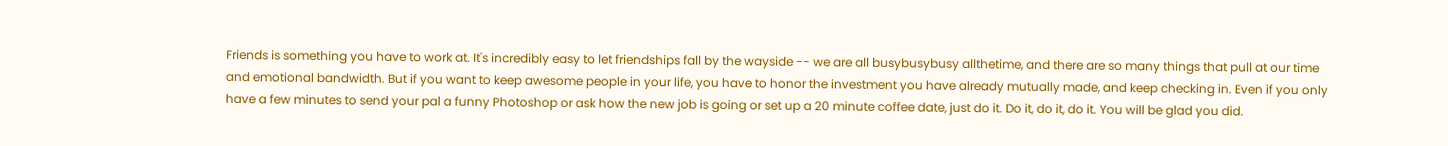Friends is something you have to work at. It's incredibly easy to let friendships fall by the wayside -- we are all busybusybusy allthetime, and there are so many things that pull at our time and emotional bandwidth. But if you want to keep awesome people in your life, you have to honor the investment you have already mutually made, and keep checking in. Even if you only have a few minutes to send your pal a funny Photoshop or ask how the new job is going or set up a 20 minute coffee date, just do it. Do it, do it, do it. You will be glad you did.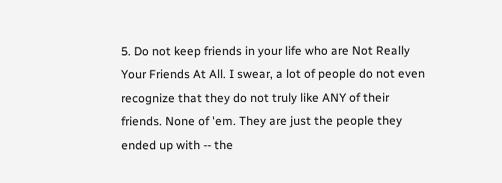5. Do not keep friends in your life who are Not Really Your Friends At All. I swear, a lot of people do not even recognize that they do not truly like ANY of their friends. None of 'em. They are just the people they ended up with -- the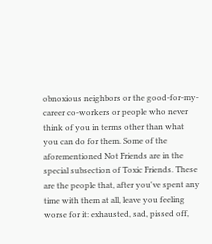obnoxious neighbors or the good-for-my-career co-workers or people who never think of you in terms other than what you can do for them. Some of the aforementioned Not Friends are in the special subsection of Toxic Friends. These are the people that, after you've spent any time with them at all, leave you feeling worse for it: exhausted, sad, pissed off,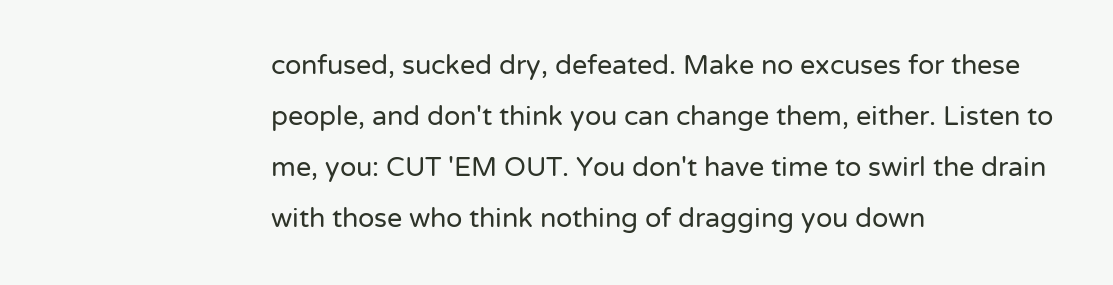confused, sucked dry, defeated. Make no excuses for these people, and don't think you can change them, either. Listen to me, you: CUT 'EM OUT. You don't have time to swirl the drain with those who think nothing of dragging you down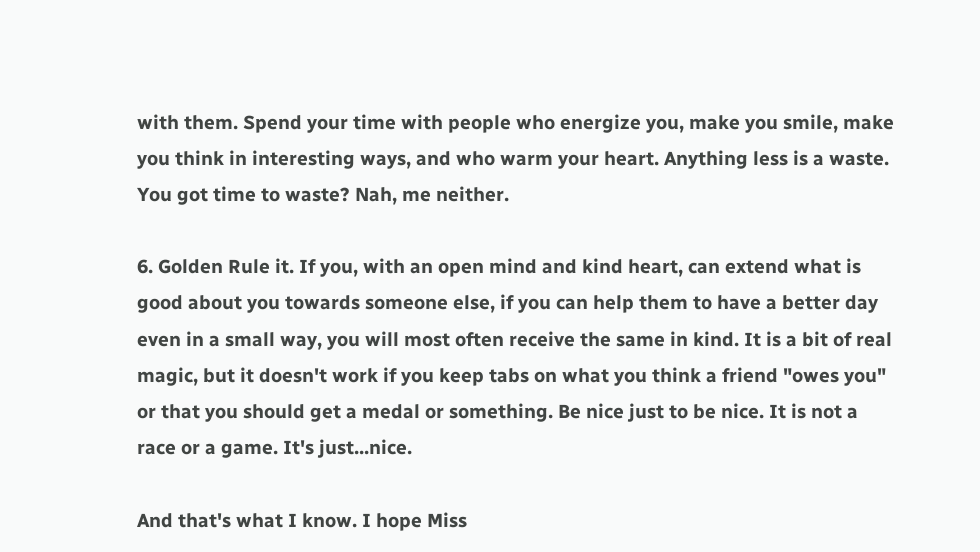with them. Spend your time with people who energize you, make you smile, make you think in interesting ways, and who warm your heart. Anything less is a waste. You got time to waste? Nah, me neither.

6. Golden Rule it. If you, with an open mind and kind heart, can extend what is good about you towards someone else, if you can help them to have a better day even in a small way, you will most often receive the same in kind. It is a bit of real magic, but it doesn't work if you keep tabs on what you think a friend "owes you" or that you should get a medal or something. Be nice just to be nice. It is not a race or a game. It's just...nice.

And that's what I know. I hope Miss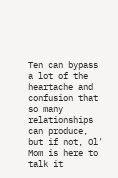Ten can bypass a lot of the heartache and confusion that so many relationships can produce, but if not, Ol' Mom is here to talk it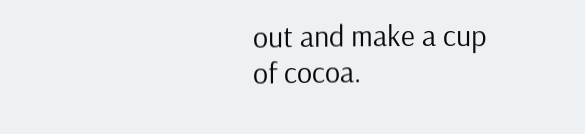out and make a cup of cocoa.